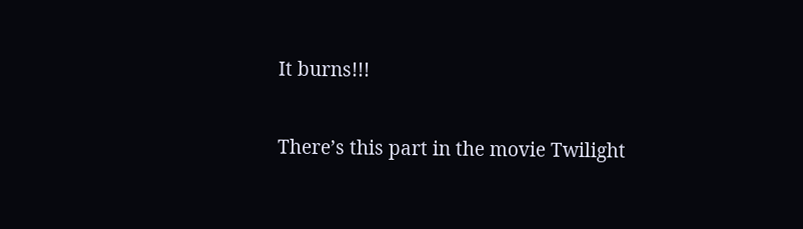It burns!!!

There’s this part in the movie Twilight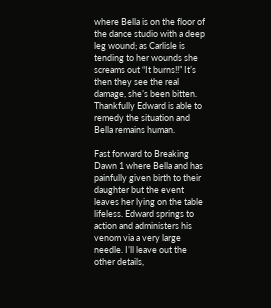where Bella is on the floor of the dance studio with a deep leg wound; as Carlisle is tending to her wounds she screams out “It burns!!” It’s then they see the real damage, she’s been bitten.  Thankfully Edward is able to remedy the situation and Bella remains human.

Fast forward to Breaking Dawn 1 where Bella and has painfully given birth to their daughter but the event leaves her lying on the table lifeless. Edward springs to action and administers his venom via a very large needle. I’ll leave out the other details,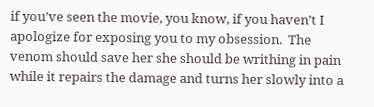if you’ve seen the movie, you know, if you haven’t I apologize for exposing you to my obsession.  The venom should save her she should be writhing in pain while it repairs the damage and turns her slowly into a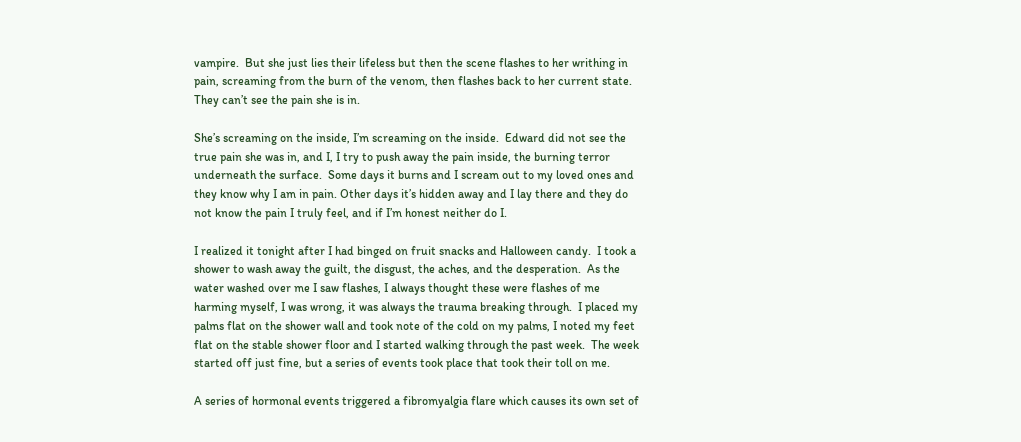vampire.  But she just lies their lifeless but then the scene flashes to her writhing in pain, screaming from the burn of the venom, then flashes back to her current state.  They can’t see the pain she is in.

She’s screaming on the inside, I’m screaming on the inside.  Edward did not see the true pain she was in, and I, I try to push away the pain inside, the burning terror underneath the surface.  Some days it burns and I scream out to my loved ones and they know why I am in pain. Other days it’s hidden away and I lay there and they do not know the pain I truly feel, and if I’m honest neither do I.

I realized it tonight after I had binged on fruit snacks and Halloween candy.  I took a shower to wash away the guilt, the disgust, the aches, and the desperation.  As the water washed over me I saw flashes, I always thought these were flashes of me harming myself, I was wrong, it was always the trauma breaking through.  I placed my palms flat on the shower wall and took note of the cold on my palms, I noted my feet flat on the stable shower floor and I started walking through the past week.  The week started off just fine, but a series of events took place that took their toll on me.

A series of hormonal events triggered a fibromyalgia flare which causes its own set of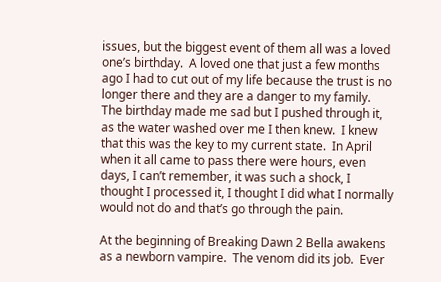issues, but the biggest event of them all was a loved one’s birthday.  A loved one that just a few months ago I had to cut out of my life because the trust is no longer there and they are a danger to my family.  The birthday made me sad but I pushed through it, as the water washed over me I then knew.  I knew that this was the key to my current state.  In April when it all came to pass there were hours, even days, I can’t remember, it was such a shock, I thought I processed it, I thought I did what I normally would not do and that’s go through the pain.

At the beginning of Breaking Dawn 2 Bella awakens as a newborn vampire.  The venom did its job.  Ever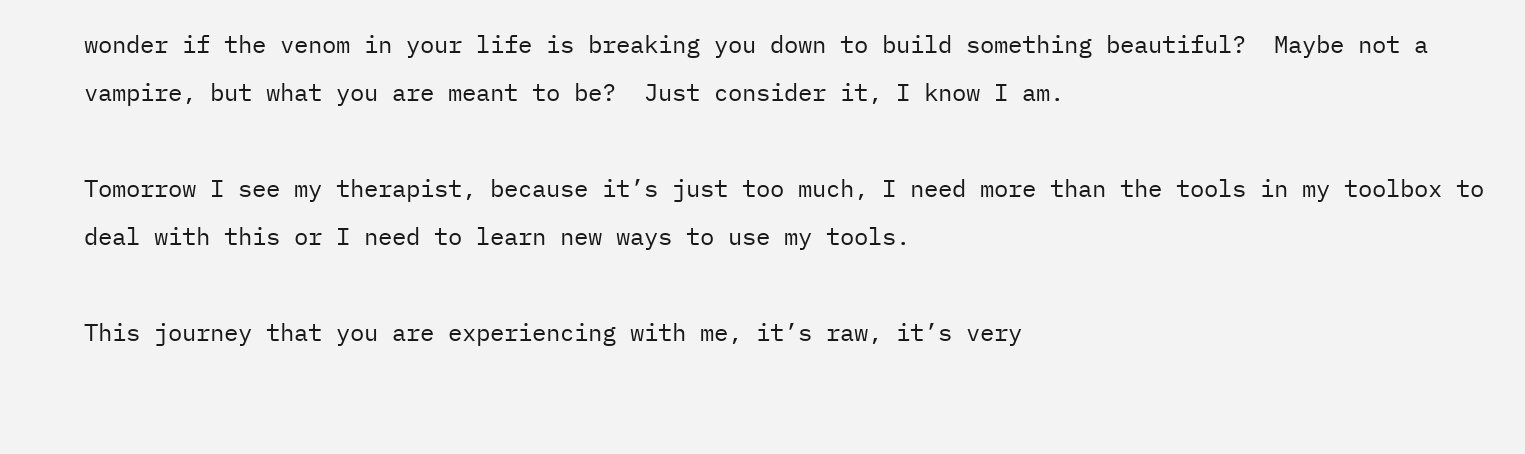wonder if the venom in your life is breaking you down to build something beautiful?  Maybe not a vampire, but what you are meant to be?  Just consider it, I know I am.

Tomorrow I see my therapist, because it’s just too much, I need more than the tools in my toolbox to deal with this or I need to learn new ways to use my tools.

This journey that you are experiencing with me, it’s raw, it’s very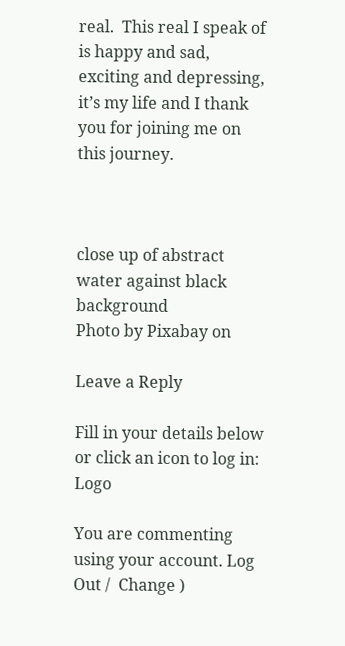real.  This real I speak of is happy and sad, exciting and depressing, it’s my life and I thank you for joining me on this journey.



close up of abstract water against black background
Photo by Pixabay on

Leave a Reply

Fill in your details below or click an icon to log in: Logo

You are commenting using your account. Log Out /  Change )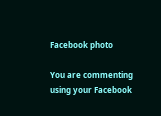Facebook photo

You are commenting using your Facebook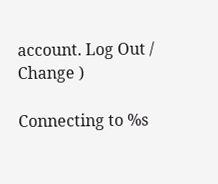account. Log Out /  Change )

Connecting to %s